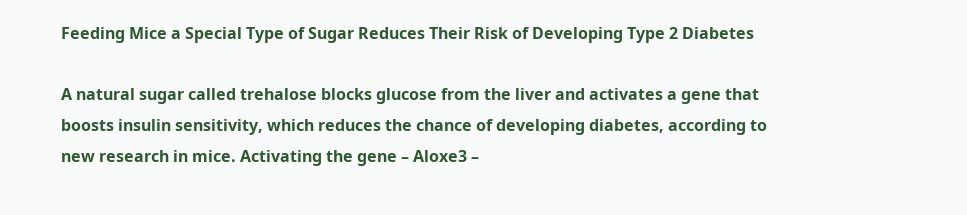Feeding Mice a Special Type of Sugar Reduces Their Risk of Developing Type 2 Diabetes

A natural sugar called trehalose blocks glucose from the liver and activates a gene that boosts insulin sensitivity, which reduces the chance of developing diabetes, according to new research in mice. Activating the gene – Aloxe3 –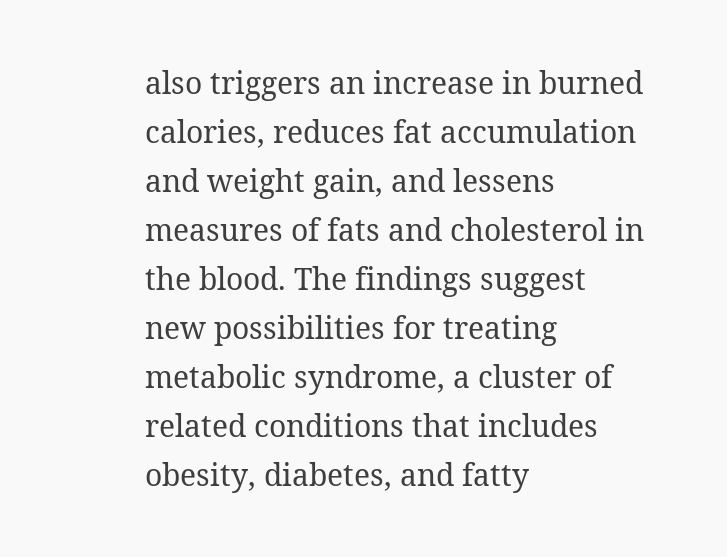also triggers an increase in burned calories, reduces fat accumulation and weight gain, and lessens measures of fats and cholesterol in the blood. The findings suggest new possibilities for treating metabolic syndrome, a cluster of related conditions that includes obesity, diabetes, and fatty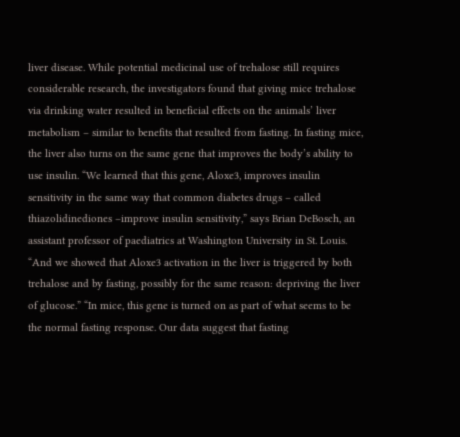liver disease. While potential medicinal use of trehalose still requires considerable research, the investigators found that giving mice trehalose via drinking water resulted in beneficial effects on the animals’ liver metabolism – similar to benefits that resulted from fasting. In fasting mice, the liver also turns on the same gene that improves the body’s ability to use insulin. “We learned that this gene, Aloxe3, improves insulin sensitivity in the same way that common diabetes drugs – called thiazolidinediones –improve insulin sensitivity,” says Brian DeBosch, an assistant professor of paediatrics at Washington University in St. Louis. “And we showed that Aloxe3 activation in the liver is triggered by both trehalose and by fasting, possibly for the same reason: depriving the liver of glucose.” “In mice, this gene is turned on as part of what seems to be the normal fasting response. Our data suggest that fasting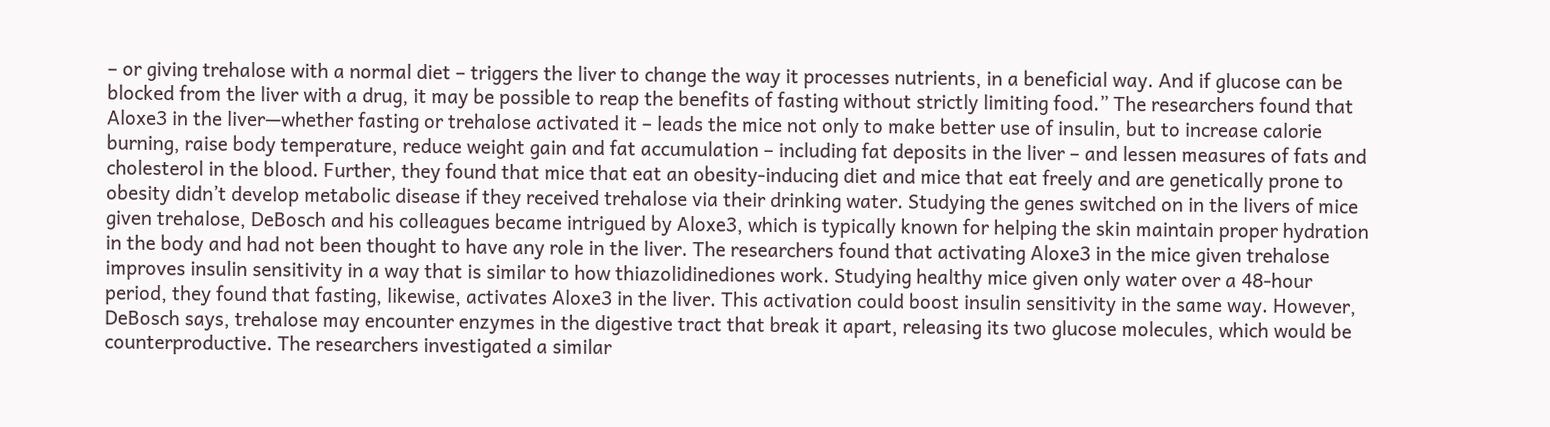– or giving trehalose with a normal diet – triggers the liver to change the way it processes nutrients, in a beneficial way. And if glucose can be blocked from the liver with a drug, it may be possible to reap the benefits of fasting without strictly limiting food.” The researchers found that Aloxe3 in the liver—whether fasting or trehalose activated it – leads the mice not only to make better use of insulin, but to increase calorie burning, raise body temperature, reduce weight gain and fat accumulation – including fat deposits in the liver – and lessen measures of fats and cholesterol in the blood. Further, they found that mice that eat an obesity-inducing diet and mice that eat freely and are genetically prone to obesity didn’t develop metabolic disease if they received trehalose via their drinking water. Studying the genes switched on in the livers of mice given trehalose, DeBosch and his colleagues became intrigued by Aloxe3, which is typically known for helping the skin maintain proper hydration in the body and had not been thought to have any role in the liver. The researchers found that activating Aloxe3 in the mice given trehalose improves insulin sensitivity in a way that is similar to how thiazolidinediones work. Studying healthy mice given only water over a 48-hour period, they found that fasting, likewise, activates Aloxe3 in the liver. This activation could boost insulin sensitivity in the same way. However, DeBosch says, trehalose may encounter enzymes in the digestive tract that break it apart, releasing its two glucose molecules, which would be counterproductive. The researchers investigated a similar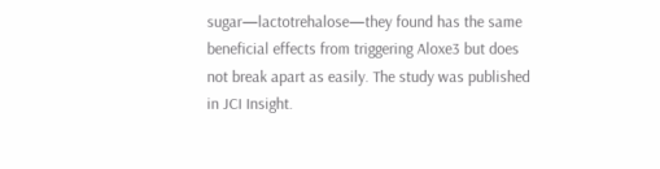sugar—lactotrehalose—they found has the same beneficial effects from triggering Aloxe3 but does not break apart as easily. The study was published in JCI Insight.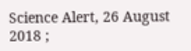Science Alert, 26 August 2018 ;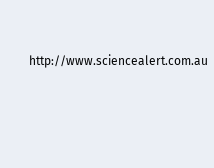http://www.sciencealert.com.au